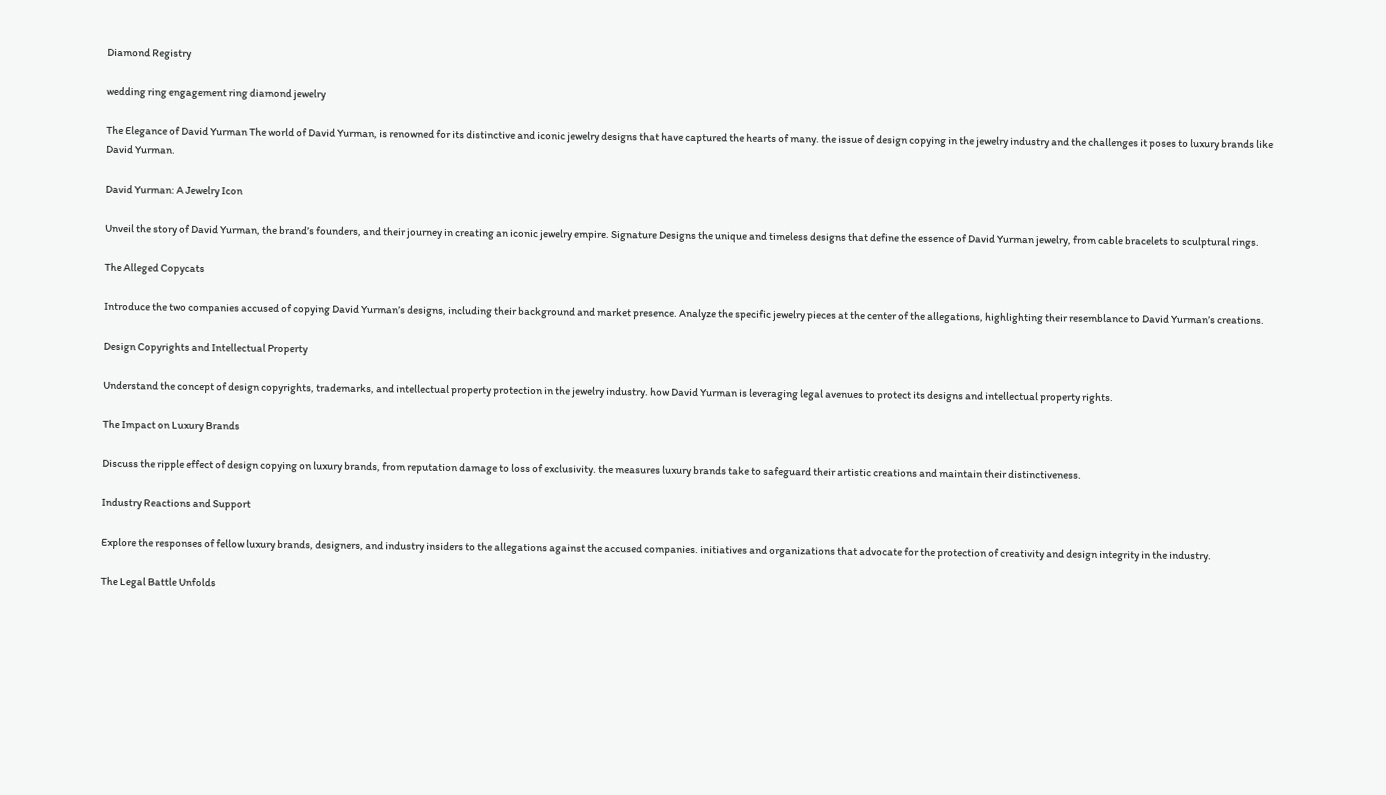Diamond Registry

wedding ring engagement ring diamond jewelry

The Elegance of David Yurman The world of David Yurman, is renowned for its distinctive and iconic jewelry designs that have captured the hearts of many. the issue of design copying in the jewelry industry and the challenges it poses to luxury brands like David Yurman.

David Yurman: A Jewelry Icon

Unveil the story of David Yurman, the brand’s founders, and their journey in creating an iconic jewelry empire. Signature Designs the unique and timeless designs that define the essence of David Yurman jewelry, from cable bracelets to sculptural rings.

The Alleged Copycats

Introduce the two companies accused of copying David Yurman’s designs, including their background and market presence. Analyze the specific jewelry pieces at the center of the allegations, highlighting their resemblance to David Yurman’s creations.

Design Copyrights and Intellectual Property

Understand the concept of design copyrights, trademarks, and intellectual property protection in the jewelry industry. how David Yurman is leveraging legal avenues to protect its designs and intellectual property rights.

The Impact on Luxury Brands

Discuss the ripple effect of design copying on luxury brands, from reputation damage to loss of exclusivity. the measures luxury brands take to safeguard their artistic creations and maintain their distinctiveness.

Industry Reactions and Support

Explore the responses of fellow luxury brands, designers, and industry insiders to the allegations against the accused companies. initiatives and organizations that advocate for the protection of creativity and design integrity in the industry.

The Legal Battle Unfolds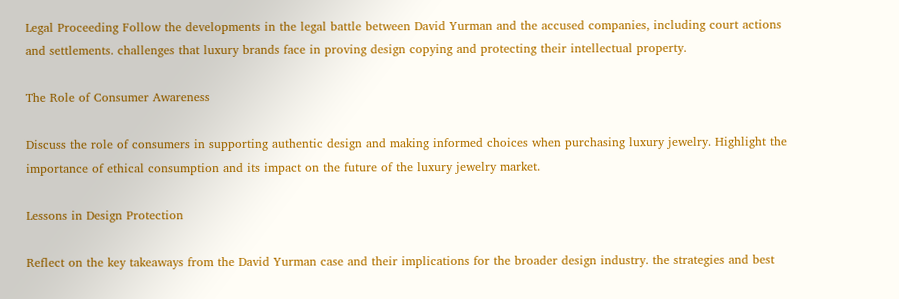Legal Proceeding Follow the developments in the legal battle between David Yurman and the accused companies, including court actions and settlements. challenges that luxury brands face in proving design copying and protecting their intellectual property.

The Role of Consumer Awareness

Discuss the role of consumers in supporting authentic design and making informed choices when purchasing luxury jewelry. Highlight the importance of ethical consumption and its impact on the future of the luxury jewelry market.

Lessons in Design Protection

Reflect on the key takeaways from the David Yurman case and their implications for the broader design industry. the strategies and best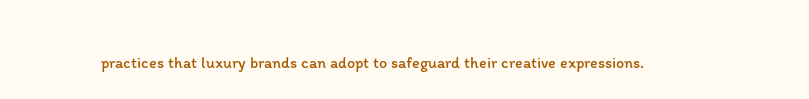practices that luxury brands can adopt to safeguard their creative expressions.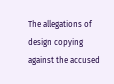The allegations of design copying against the accused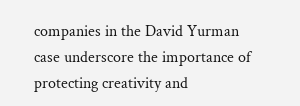companies in the David Yurman case underscore the importance of protecting creativity and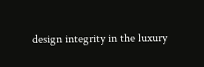design integrity in the luxury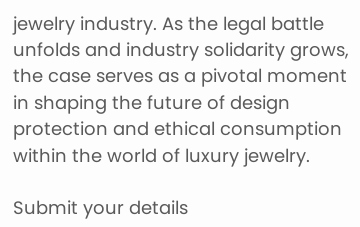jewelry industry. As the legal battle unfolds and industry solidarity grows, the case serves as a pivotal moment in shaping the future of design protection and ethical consumption within the world of luxury jewelry.

Submit your details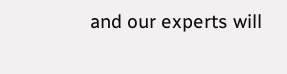and our experts will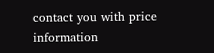contact you with price information